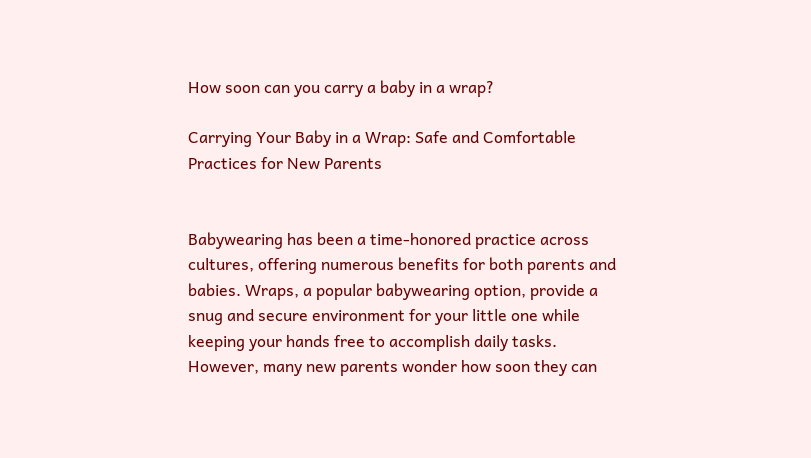How soon can you carry a baby in a wrap?

Carrying Your Baby in a Wrap: Safe and Comfortable Practices for New Parents


Babywearing has been a time-honored practice across cultures, offering numerous benefits for both parents and babies. Wraps, a popular babywearing option, provide a snug and secure environment for your little one while keeping your hands free to accomplish daily tasks. However, many new parents wonder how soon they can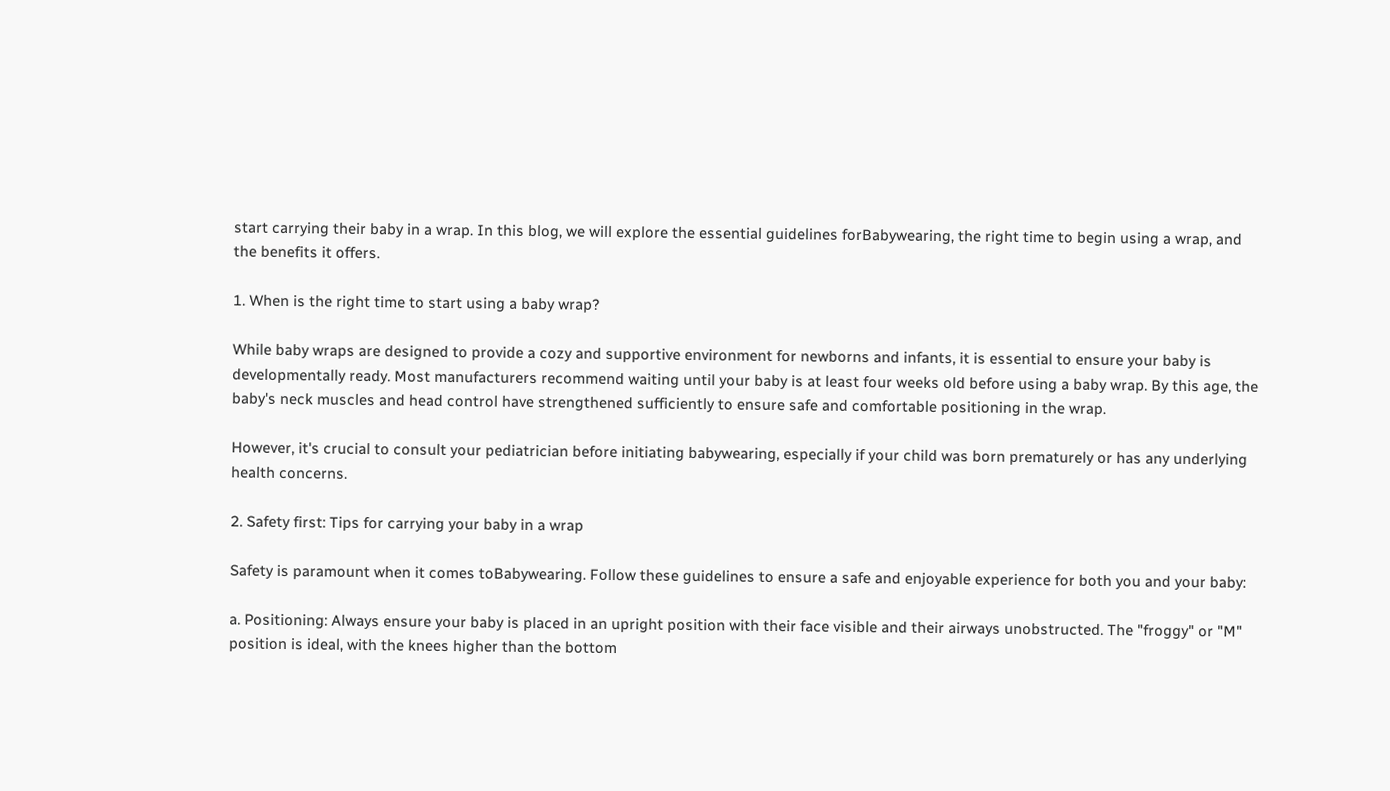start carrying their baby in a wrap. In this blog, we will explore the essential guidelines forBabywearing, the right time to begin using a wrap, and the benefits it offers.

1. When is the right time to start using a baby wrap?

While baby wraps are designed to provide a cozy and supportive environment for newborns and infants, it is essential to ensure your baby is developmentally ready. Most manufacturers recommend waiting until your baby is at least four weeks old before using a baby wrap. By this age, the baby's neck muscles and head control have strengthened sufficiently to ensure safe and comfortable positioning in the wrap.

However, it's crucial to consult your pediatrician before initiating babywearing, especially if your child was born prematurely or has any underlying health concerns.

2. Safety first: Tips for carrying your baby in a wrap

Safety is paramount when it comes toBabywearing. Follow these guidelines to ensure a safe and enjoyable experience for both you and your baby:

a. Positioning: Always ensure your baby is placed in an upright position with their face visible and their airways unobstructed. The "froggy" or "M" position is ideal, with the knees higher than the bottom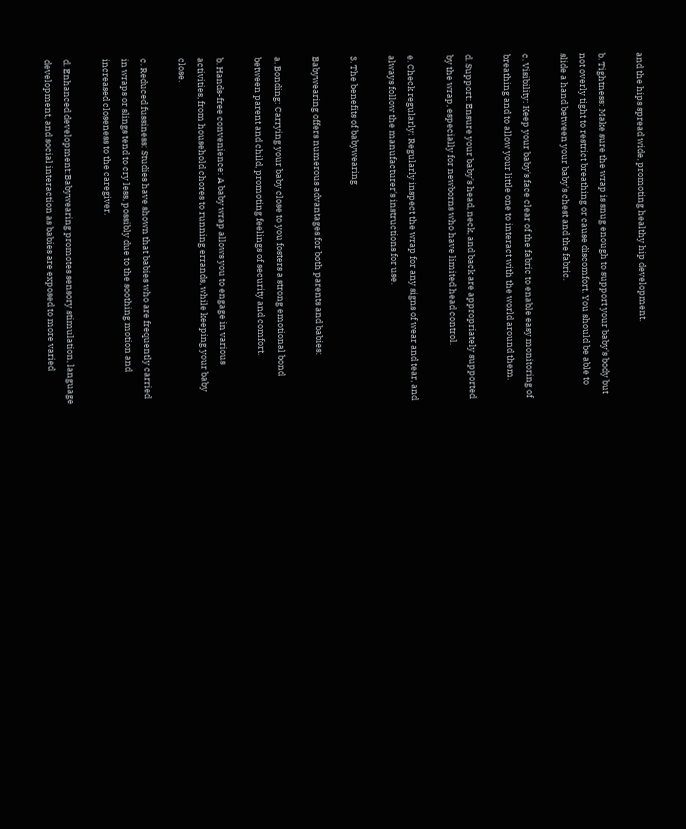and the hips spread wide, promoting healthy hip development.

b. Tightness: Make sure the wrap is snug enough to support your baby's body but not overly tight to restrict breathing or cause discomfort. You should be able to slide a hand between your baby's chest and the fabric.

c. Visibility: Keep your baby's face clear of the fabric to enable easy monitoring of breathing and to allow your little one to interact with the world around them.

d. Support: Ensure your baby's head, neck, and back are appropriately supported by the wrap, especially for newborns who have limited head control.

e. Check regularly: Regularly inspect the wrap for any signs of wear and tear, and always follow the manufacturer's instructions for use.

3. The benefits of babywearing

Babywearing offers numerous advantages for both parents and babies:

a. Bonding: Carrying your baby close to you fosters a strong emotional bond between parent and child, promoting feelings of security and comfort.

b. Hands-free convenience: A baby wrap allows you to engage in various activities, from household chores to running errands, while keeping your baby close.

c. Reduced fussiness: Studies have shown that babies who are frequently carried in wraps or slings tend to cry less, possibly due to the soothing motion and increased closeness to the caregiver.

d. Enhanced development:Babywearing promotes sensory stimulation, language development, and social interaction as babies are exposed to more varied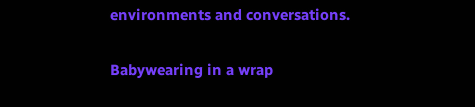environments and conversations.


Babywearing in a wrap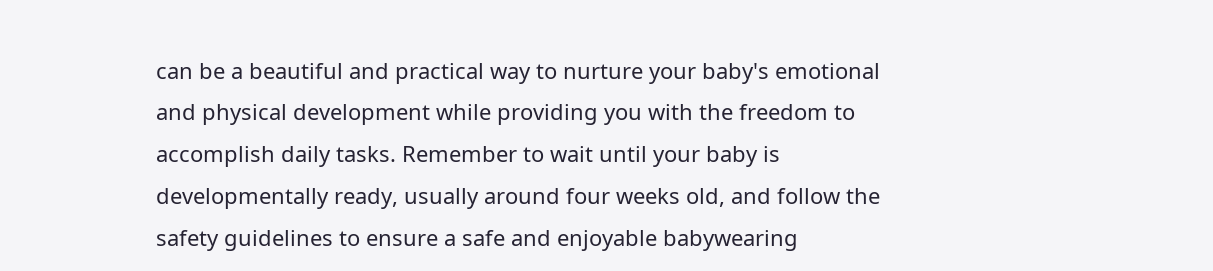can be a beautiful and practical way to nurture your baby's emotional and physical development while providing you with the freedom to accomplish daily tasks. Remember to wait until your baby is developmentally ready, usually around four weeks old, and follow the safety guidelines to ensure a safe and enjoyable babywearing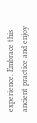experience. Embrace this ancient practice and enjoy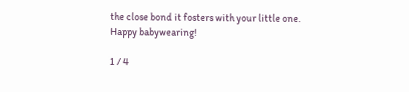the close bond it fosters with your little one. Happy babywearing!

1 / 4